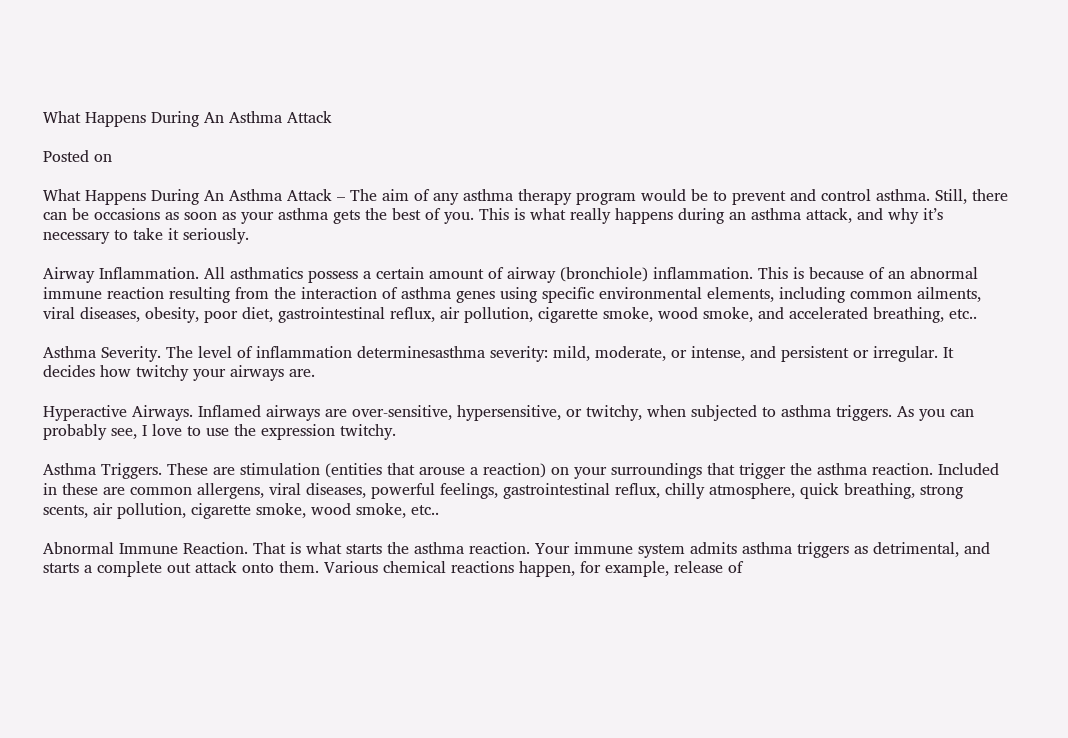What Happens During An Asthma Attack

Posted on

What Happens During An Asthma Attack – The aim of any asthma therapy program would be to prevent and control asthma. Still, there can be occasions as soon as your asthma gets the best of you. This is what really happens during an asthma attack, and why it’s necessary to take it seriously.

Airway Inflammation. All asthmatics possess a certain amount of airway (bronchiole) inflammation. This is because of an abnormal immune reaction resulting from the interaction of asthma genes using specific environmental elements, including common ailments, viral diseases, obesity, poor diet, gastrointestinal reflux, air pollution, cigarette smoke, wood smoke, and accelerated breathing, etc..

Asthma Severity. The level of inflammation determinesasthma severity: mild, moderate, or intense, and persistent or irregular. It decides how twitchy your airways are.

Hyperactive Airways. Inflamed airways are over-sensitive, hypersensitive, or twitchy, when subjected to asthma triggers. As you can probably see, I love to use the expression twitchy.

Asthma Triggers. These are stimulation (entities that arouse a reaction) on your surroundings that trigger the asthma reaction. Included in these are common allergens, viral diseases, powerful feelings, gastrointestinal reflux, chilly atmosphere, quick breathing, strong scents, air pollution, cigarette smoke, wood smoke, etc..

Abnormal Immune Reaction. That is what starts the asthma reaction. Your immune system admits asthma triggers as detrimental, and starts a complete out attack onto them. Various chemical reactions happen, for example, release of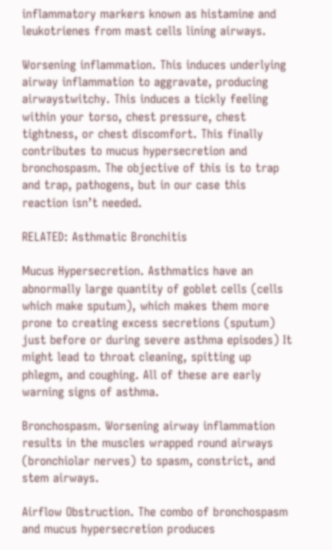inflammatory markers known as histamine and leukotrienes from mast cells lining airways.

Worsening inflammation. This induces underlying airway inflammation to aggravate, producing airwaystwitchy. This induces a tickly feeling within your torso, chest pressure, chest tightness, or chest discomfort. This finally contributes to mucus hypersecretion and bronchospasm. The objective of this is to trap and trap, pathogens, but in our case this reaction isn’t needed.

RELATED: Asthmatic Bronchitis

Mucus Hypersecretion. Asthmatics have an abnormally large quantity of goblet cells (cells which make sputum), which makes them more prone to creating excess secretions (sputum) just before or during severe asthma episodes) It might lead to throat cleaning, spitting up phlegm, and coughing. All of these are early warning signs of asthma.

Bronchospasm. Worsening airway inflammation results in the muscles wrapped round airways (bronchiolar nerves) to spasm, constrict, and stem airways.

Airflow Obstruction. The combo of bronchospasm and mucus hypersecretion produces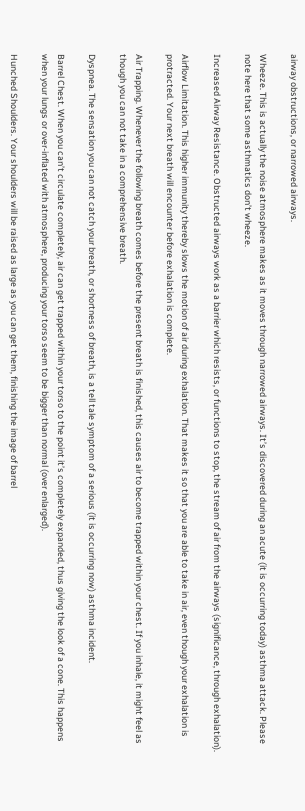airway obstructions, or narrowed airways.

Wheeze. This is actually the noise atmosphere makes as it moves through narrowed airways. It’s discovered during an acute (it is occurring today) asthma attack. Please note here that some asthmatics don’t wheeze.

Increased Airway Resistance. Obstructed airways work as a barrier which resists, or functions to stop, the stream of air from the airways (significance, through exhalation).

Airflow Limitation. This higher immunity thereby slows the motion of air during exhalation. That makes it so that you are able to take in air, even though your exhalation is protracted. Your next breath will encounter before exhalation is complete.

Air Trapping. Whenever the following breath comes before the present breath is finished, this causes air to become trapped within your chest. If you inhale, it might feel as though you can not take in a comprehensive breath.

Dyspnea. The sensation you can not catch your breath, or shortness of breath, is a tell tale symptom of a serious (it is occurring now) asthma incident.

Barrel Chest. When you can’t circulate completely, air can get trapped within your torso to the point it’s completely expanded, thus giving the look of a cone. This happens when your lungs or over-inflated with atmosphere, producing your torso seem to be bigger than normal (over enlarged).

Hunched Shoulders. Your shoulders will be raised as large as you can get them, finishing the image of barrel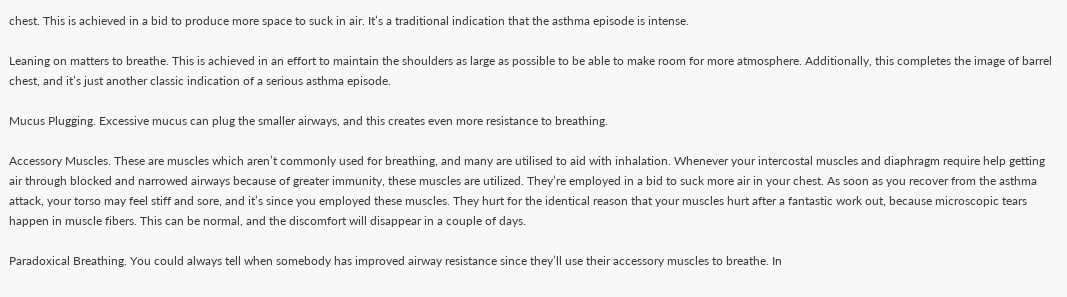chest. This is achieved in a bid to produce more space to suck in air. It’s a traditional indication that the asthma episode is intense.

Leaning on matters to breathe. This is achieved in an effort to maintain the shoulders as large as possible to be able to make room for more atmosphere. Additionally, this completes the image of barrel chest, and it’s just another classic indication of a serious asthma episode.

Mucus Plugging. Excessive mucus can plug the smaller airways, and this creates even more resistance to breathing.

Accessory Muscles. These are muscles which aren’t commonly used for breathing, and many are utilised to aid with inhalation. Whenever your intercostal muscles and diaphragm require help getting air through blocked and narrowed airways because of greater immunity, these muscles are utilized. They’re employed in a bid to suck more air in your chest. As soon as you recover from the asthma attack, your torso may feel stiff and sore, and it’s since you employed these muscles. They hurt for the identical reason that your muscles hurt after a fantastic work out, because microscopic tears happen in muscle fibers. This can be normal, and the discomfort will disappear in a couple of days.

Paradoxical Breathing. You could always tell when somebody has improved airway resistance since they’ll use their accessory muscles to breathe. In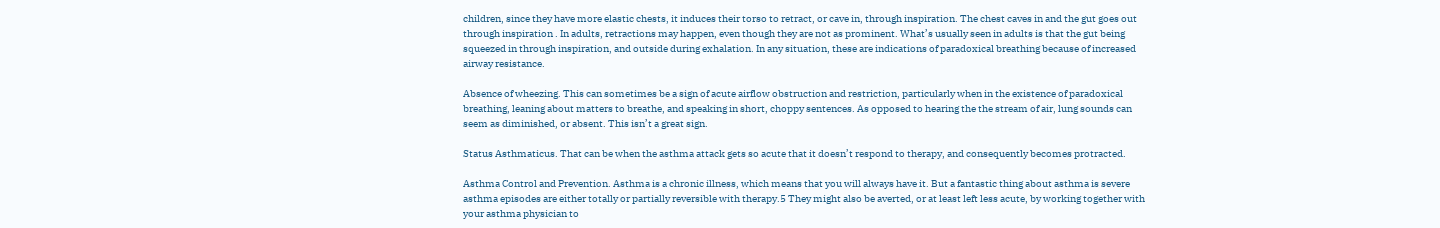children, since they have more elastic chests, it induces their torso to retract, or cave in, through inspiration. The chest caves in and the gut goes out through inspiration . In adults, retractions may happen, even though they are not as prominent. What’s usually seen in adults is that the gut being squeezed in through inspiration, and outside during exhalation. In any situation, these are indications of paradoxical breathing because of increased airway resistance.

Absence of wheezing. This can sometimes be a sign of acute airflow obstruction and restriction, particularly when in the existence of paradoxical breathing, leaning about matters to breathe, and speaking in short, choppy sentences. As opposed to hearing the the stream of air, lung sounds can seem as diminished, or absent. This isn’t a great sign.

Status Asthmaticus. That can be when the asthma attack gets so acute that it doesn’t respond to therapy, and consequently becomes protracted.

Asthma Control and Prevention. Asthma is a chronic illness, which means that you will always have it. But a fantastic thing about asthma is severe asthma episodes are either totally or partially reversible with therapy.5 They might also be averted, or at least left less acute, by working together with your asthma physician to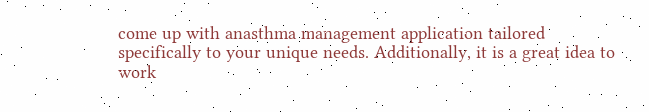come up with anasthma management application tailored specifically to your unique needs. Additionally, it is a great idea to work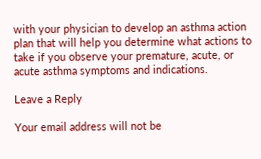with your physician to develop an asthma action plan that will help you determine what actions to take if you observe your premature, acute, or acute asthma symptoms and indications.

Leave a Reply

Your email address will not be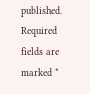published. Required fields are marked *